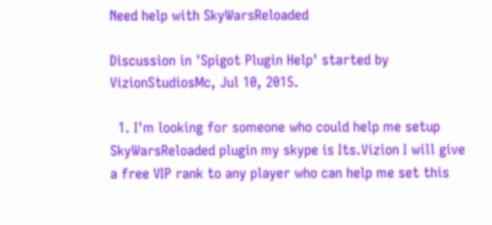Need help with SkyWarsReloaded

Discussion in 'Spigot Plugin Help' started by VizionStudiosMc, Jul 10, 2015.

  1. I'm looking for someone who could help me setup SkyWarsReloaded plugin my skype is Its.Vizion I will give a free VIP rank to any player who can help me set this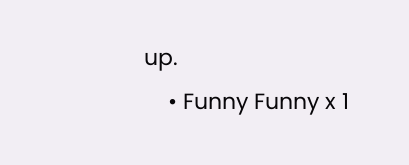up.
    • Funny Funny x 1